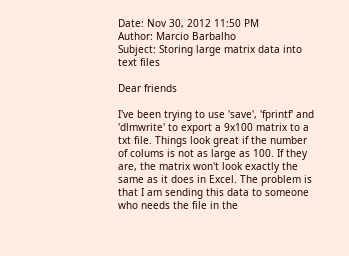Date: Nov 30, 2012 11:50 PM
Author: Marcio Barbalho
Subject: Storing large matrix data into text files

Dear friends

I've been trying to use 'save', 'fprintf' and 'dlmwrite' to export a 9x100 matrix to a txt file. Things look great if the number of colums is not as large as 100. If they are, the matrix won't look exactly the same as it does in Excel. The problem is that I am sending this data to someone who needs the file in the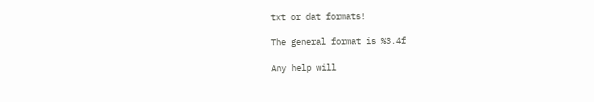txt or dat formats!

The general format is %3.4f

Any help will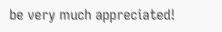be very much appreciated!